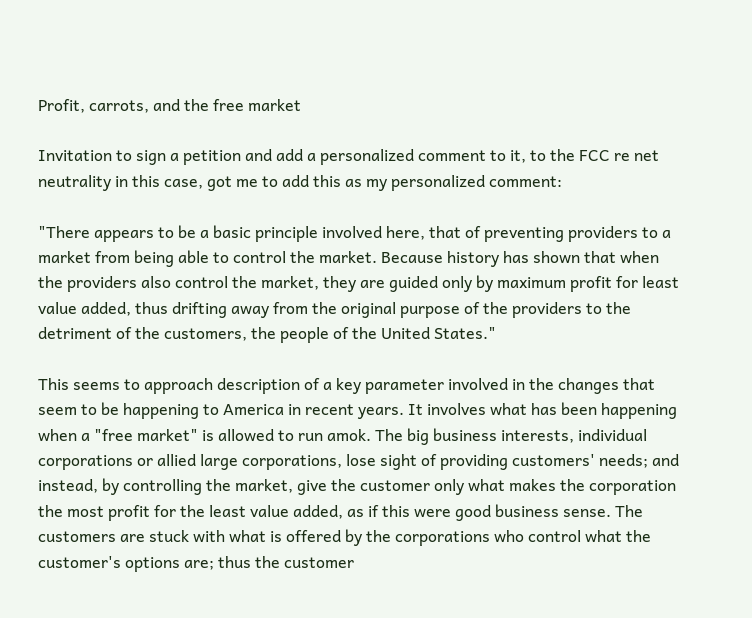Profit, carrots, and the free market

Invitation to sign a petition and add a personalized comment to it, to the FCC re net neutrality in this case, got me to add this as my personalized comment:

"There appears to be a basic principle involved here, that of preventing providers to a market from being able to control the market. Because history has shown that when the providers also control the market, they are guided only by maximum profit for least value added, thus drifting away from the original purpose of the providers to the detriment of the customers, the people of the United States."

This seems to approach description of a key parameter involved in the changes that seem to be happening to America in recent years. It involves what has been happening when a "free market" is allowed to run amok. The big business interests, individual corporations or allied large corporations, lose sight of providing customers' needs; and instead, by controlling the market, give the customer only what makes the corporation the most profit for the least value added, as if this were good business sense. The customers are stuck with what is offered by the corporations who control what the customer's options are; thus the customer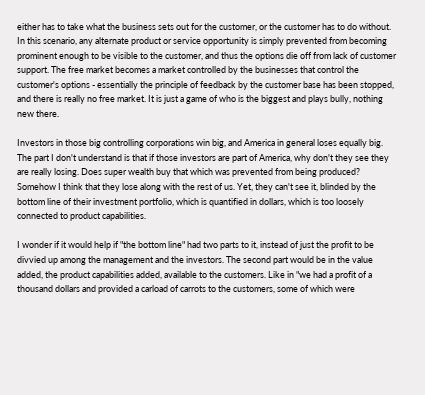either has to take what the business sets out for the customer, or the customer has to do without. In this scenario, any alternate product or service opportunity is simply prevented from becoming prominent enough to be visible to the customer, and thus the options die off from lack of customer support. The free market becomes a market controlled by the businesses that control the customer's options - essentially the principle of feedback by the customer base has been stopped, and there is really no free market. It is just a game of who is the biggest and plays bully, nothing new there.

Investors in those big controlling corporations win big, and America in general loses equally big. The part I don't understand is that if those investors are part of America, why don't they see they are really losing. Does super wealth buy that which was prevented from being produced? Somehow I think that they lose along with the rest of us. Yet, they can't see it, blinded by the bottom line of their investment portfolio, which is quantified in dollars, which is too loosely connected to product capabilities.

I wonder if it would help if "the bottom line" had two parts to it, instead of just the profit to be divvied up among the management and the investors. The second part would be in the value added, the product capabilities added, available to the customers. Like in "we had a profit of a thousand dollars and provided a carload of carrots to the customers, some of which were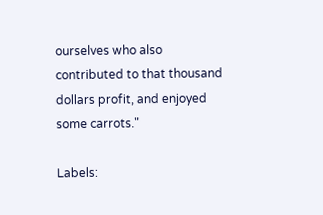ourselves who also contributed to that thousand dollars profit, and enjoyed some carrots."

Labels: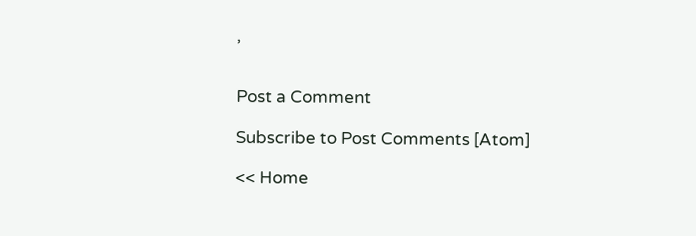,


Post a Comment

Subscribe to Post Comments [Atom]

<< Home